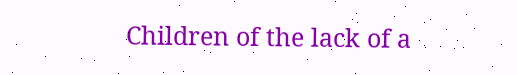Children of the lack of a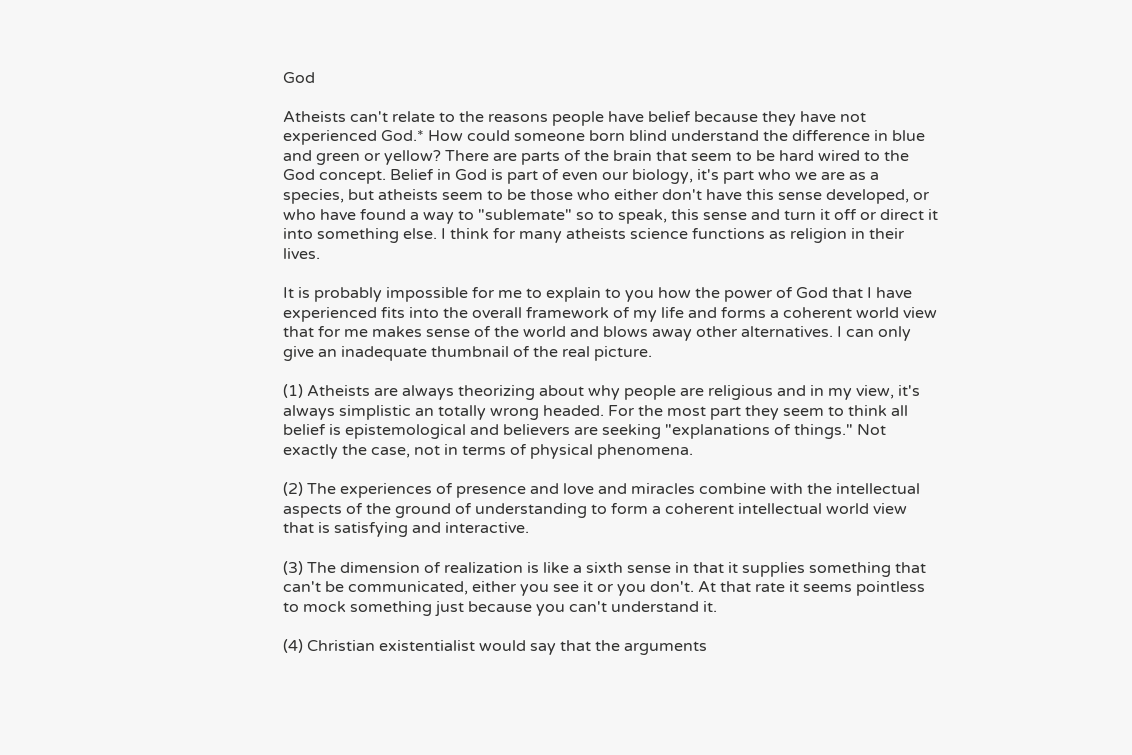God

Atheists can't relate to the reasons people have belief because they have not experienced God.* How could someone born blind understand the difference in blue and green or yellow? There are parts of the brain that seem to be hard wired to the God concept. Belief in God is part of even our biology, it's part who we are as a species, but atheists seem to be those who either don't have this sense developed, or who have found a way to "sublemate" so to speak, this sense and turn it off or direct it into something else. I think for many atheists science functions as religion in their lives.

It is probably impossible for me to explain to you how the power of God that I have experienced fits into the overall framework of my life and forms a coherent world view that for me makes sense of the world and blows away other alternatives. I can only give an inadequate thumbnail of the real picture.

(1) Atheists are always theorizing about why people are religious and in my view, it's always simplistic an totally wrong headed. For the most part they seem to think all belief is epistemological and believers are seeking "explanations of things." Not exactly the case, not in terms of physical phenomena.

(2) The experiences of presence and love and miracles combine with the intellectual aspects of the ground of understanding to form a coherent intellectual world view that is satisfying and interactive.

(3) The dimension of realization is like a sixth sense in that it supplies something that can't be communicated, either you see it or you don't. At that rate it seems pointless to mock something just because you can't understand it.

(4) Christian existentialist would say that the arguments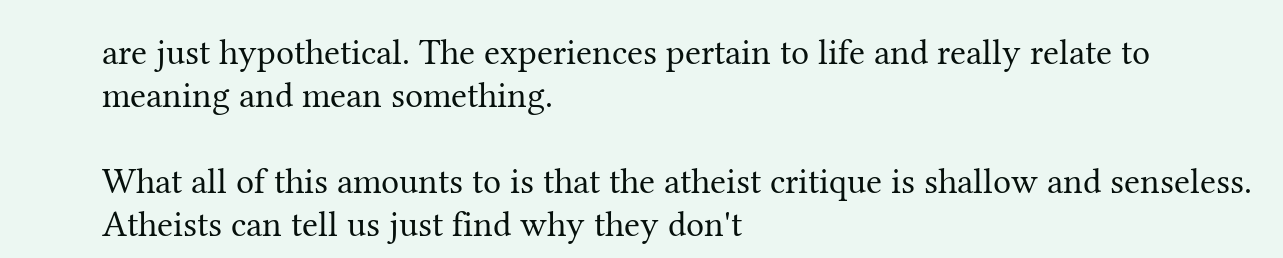are just hypothetical. The experiences pertain to life and really relate to meaning and mean something.

What all of this amounts to is that the atheist critique is shallow and senseless. Atheists can tell us just find why they don't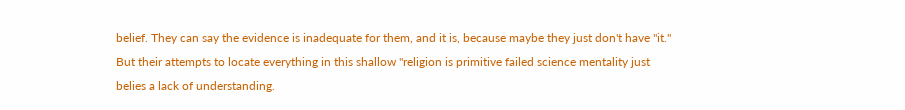belief. They can say the evidence is inadequate for them, and it is, because maybe they just don't have "it." But their attempts to locate everything in this shallow "religion is primitive failed science mentality just belies a lack of understanding.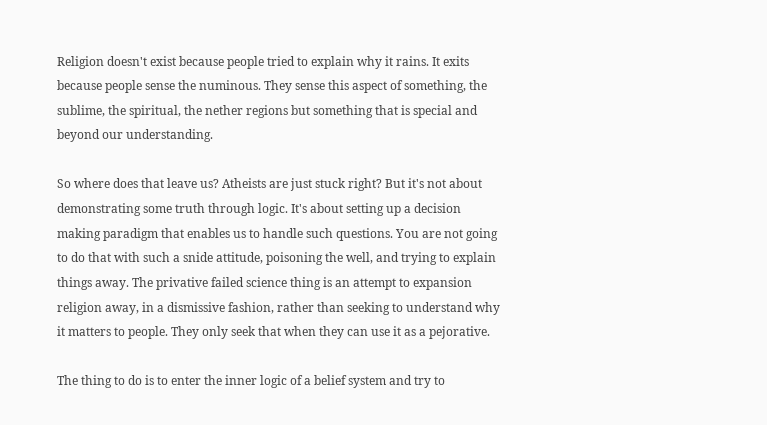Religion doesn't exist because people tried to explain why it rains. It exits because people sense the numinous. They sense this aspect of something, the sublime, the spiritual, the nether regions but something that is special and beyond our understanding.

So where does that leave us? Atheists are just stuck right? But it's not about demonstrating some truth through logic. It's about setting up a decision making paradigm that enables us to handle such questions. You are not going to do that with such a snide attitude, poisoning the well, and trying to explain things away. The privative failed science thing is an attempt to expansion religion away, in a dismissive fashion, rather than seeking to understand why it matters to people. They only seek that when they can use it as a pejorative.

The thing to do is to enter the inner logic of a belief system and try to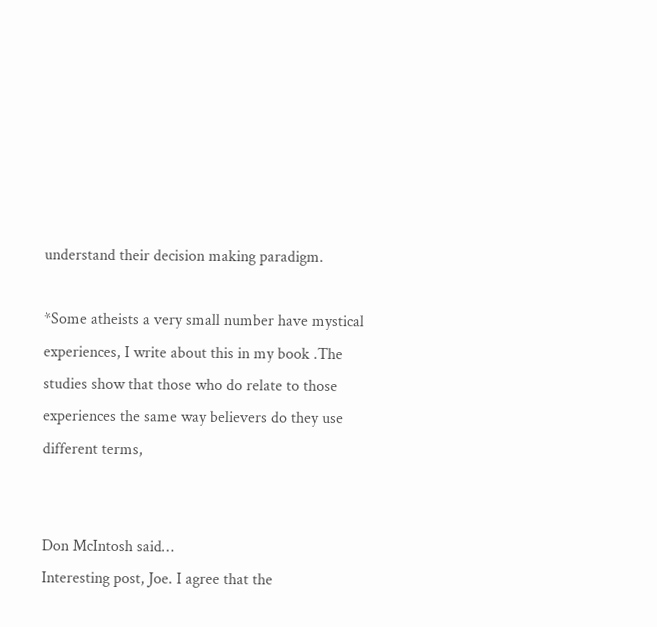understand their decision making paradigm.

*Some atheists a very small number have mystical experiences, I write about this in my book .The studies show that those who do relate to those experiences the same way believers do they use different terms,


Don McIntosh said…
Interesting post, Joe. I agree that the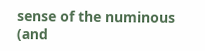sense of the numinous (and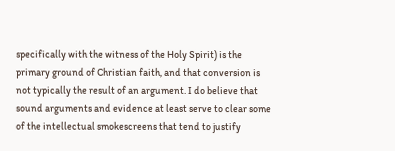specifically with the witness of the Holy Spirit) is the primary ground of Christian faith, and that conversion is not typically the result of an argument. I do believe that sound arguments and evidence at least serve to clear some of the intellectual smokescreens that tend to justify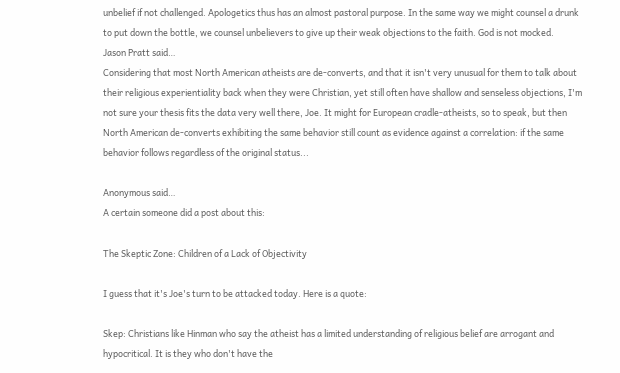unbelief if not challenged. Apologetics thus has an almost pastoral purpose. In the same way we might counsel a drunk to put down the bottle, we counsel unbelievers to give up their weak objections to the faith. God is not mocked.
Jason Pratt said…
Considering that most North American atheists are de-converts, and that it isn't very unusual for them to talk about their religious experientiality back when they were Christian, yet still often have shallow and senseless objections, I'm not sure your thesis fits the data very well there, Joe. It might for European cradle-atheists, so to speak, but then North American de-converts exhibiting the same behavior still count as evidence against a correlation: if the same behavior follows regardless of the original status...

Anonymous said…
A certain someone did a post about this:

The Skeptic Zone: Children of a Lack of Objectivity

I guess that it's Joe's turn to be attacked today. Here is a quote:

Skep: Christians like Hinman who say the atheist has a limited understanding of religious belief are arrogant and hypocritical. It is they who don't have the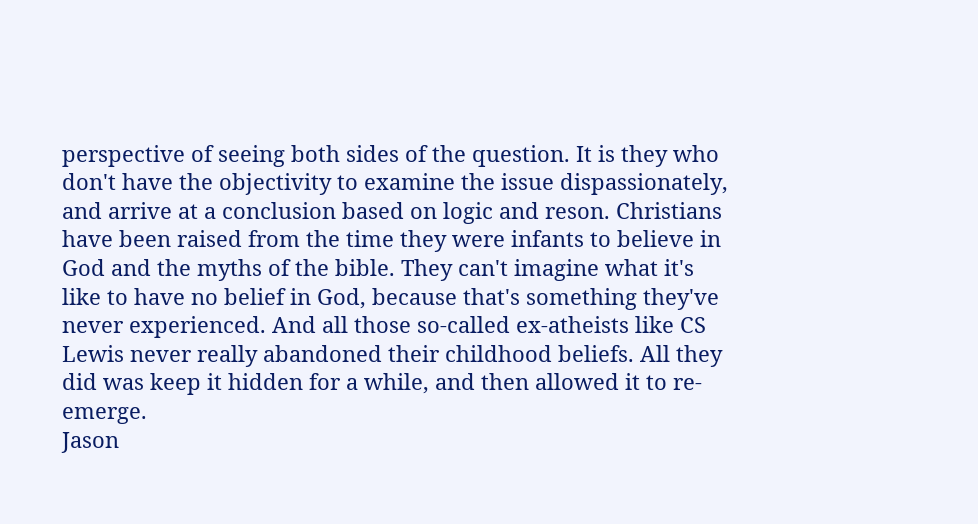perspective of seeing both sides of the question. It is they who don't have the objectivity to examine the issue dispassionately, and arrive at a conclusion based on logic and reson. Christians have been raised from the time they were infants to believe in God and the myths of the bible. They can't imagine what it's like to have no belief in God, because that's something they've never experienced. And all those so-called ex-atheists like CS Lewis never really abandoned their childhood beliefs. All they did was keep it hidden for a while, and then allowed it to re-emerge.
Jason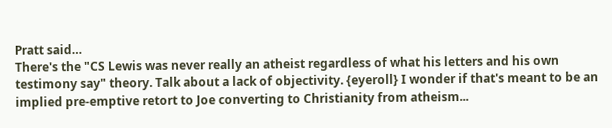Pratt said…
There's the "CS Lewis was never really an atheist regardless of what his letters and his own testimony say" theory. Talk about a lack of objectivity. {eyeroll} I wonder if that's meant to be an implied pre-emptive retort to Joe converting to Christianity from atheism...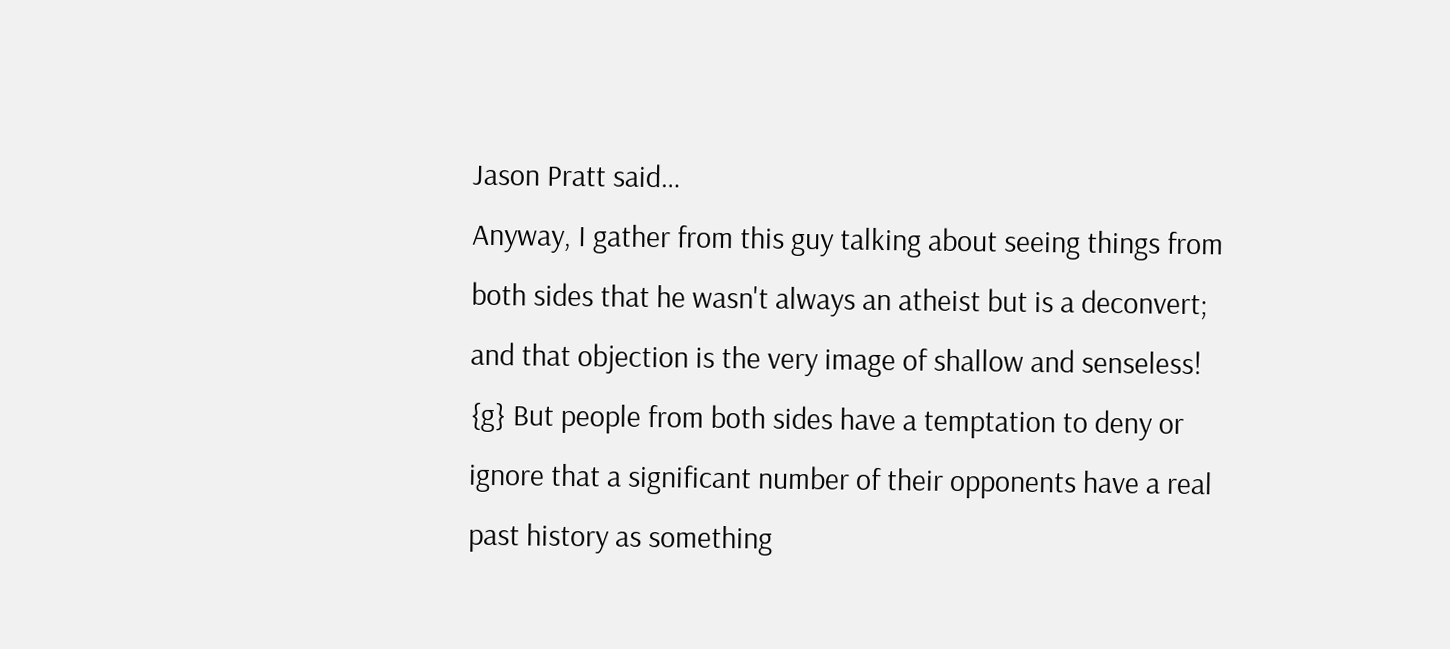Jason Pratt said…
Anyway, I gather from this guy talking about seeing things from both sides that he wasn't always an atheist but is a deconvert; and that objection is the very image of shallow and senseless! {g} But people from both sides have a temptation to deny or ignore that a significant number of their opponents have a real past history as something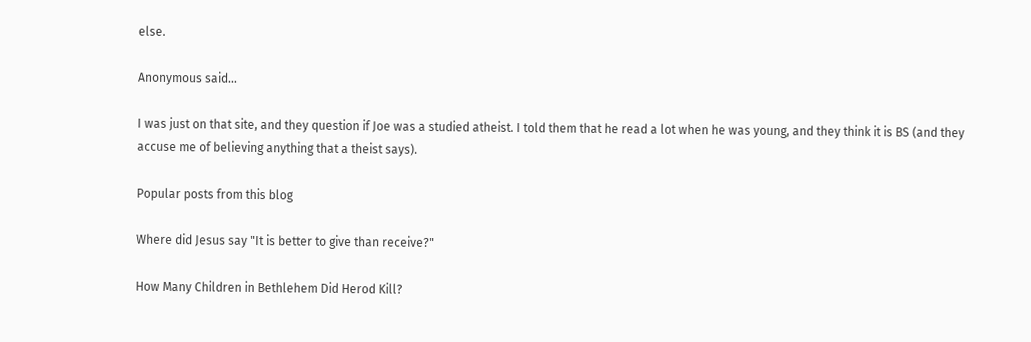else.

Anonymous said…

I was just on that site, and they question if Joe was a studied atheist. I told them that he read a lot when he was young, and they think it is BS (and they accuse me of believing anything that a theist says).

Popular posts from this blog

Where did Jesus say "It is better to give than receive?"

How Many Children in Bethlehem Did Herod Kill?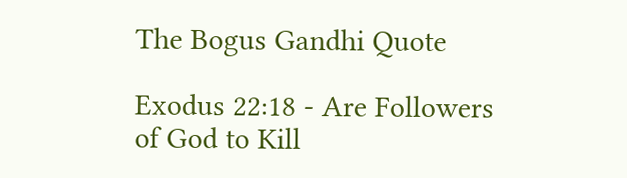The Bogus Gandhi Quote

Exodus 22:18 - Are Followers of God to Kill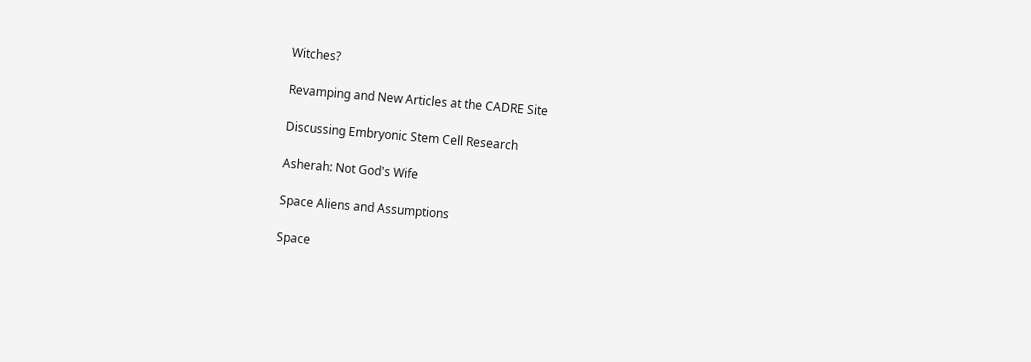Witches?

Revamping and New Articles at the CADRE Site

Discussing Embryonic Stem Cell Research

Asherah: Not God's Wife

Space Aliens and Assumptions

Space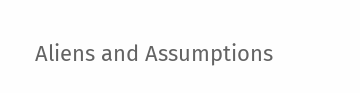Aliens and Assumptions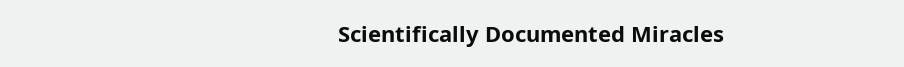Scientifically Documented Miracles